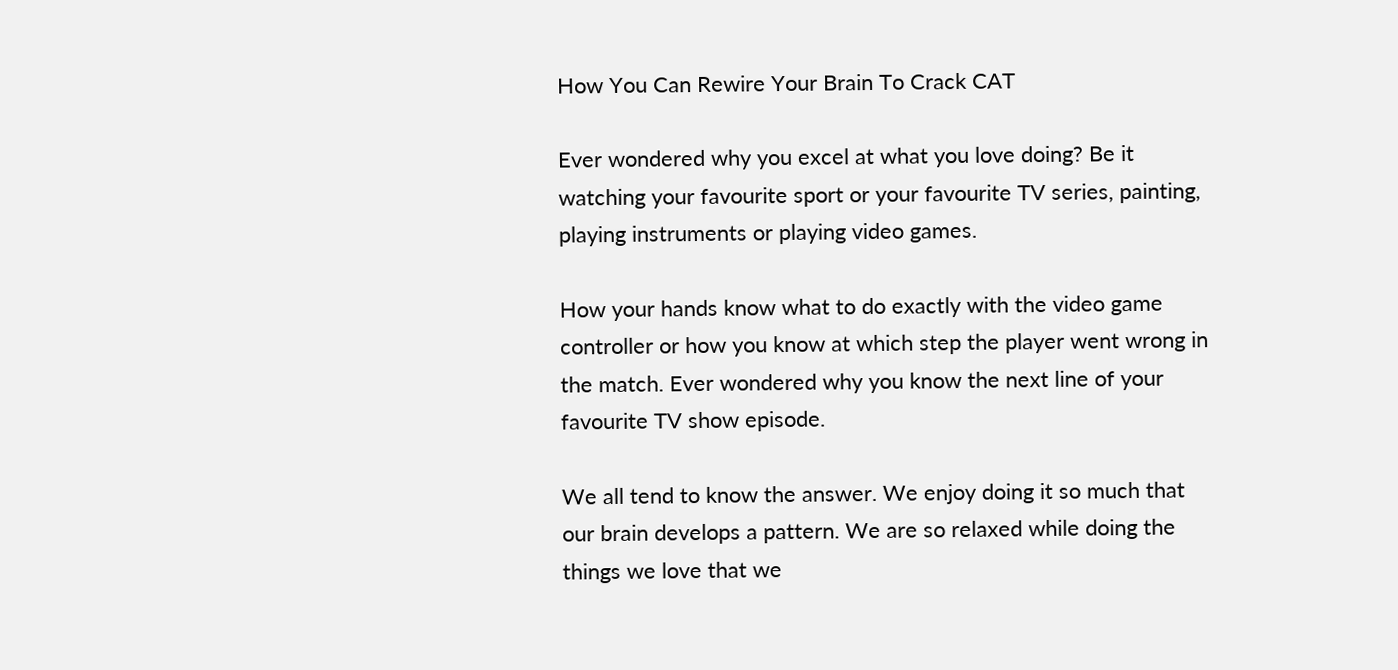How You Can Rewire Your Brain To Crack CAT

Ever wondered why you excel at what you love doing? Be it watching your favourite sport or your favourite TV series, painting, playing instruments or playing video games.

How your hands know what to do exactly with the video game controller or how you know at which step the player went wrong in the match. Ever wondered why you know the next line of your favourite TV show episode.

We all tend to know the answer. We enjoy doing it so much that our brain develops a pattern. We are so relaxed while doing the things we love that we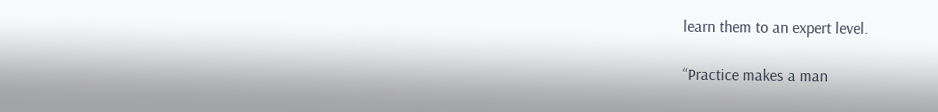learn them to an expert level.

“Practice makes a man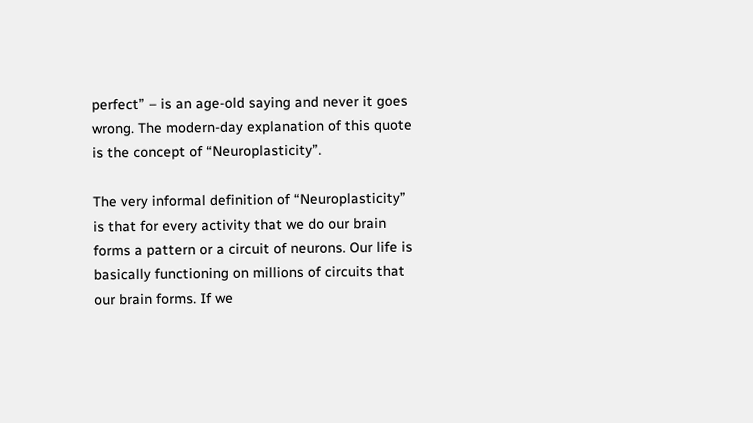perfect” – is an age-old saying and never it goes wrong. The modern-day explanation of this quote is the concept of “Neuroplasticity”.

The very informal definition of “Neuroplasticity” is that for every activity that we do our brain forms a pattern or a circuit of neurons. Our life is basically functioning on millions of circuits that our brain forms. If we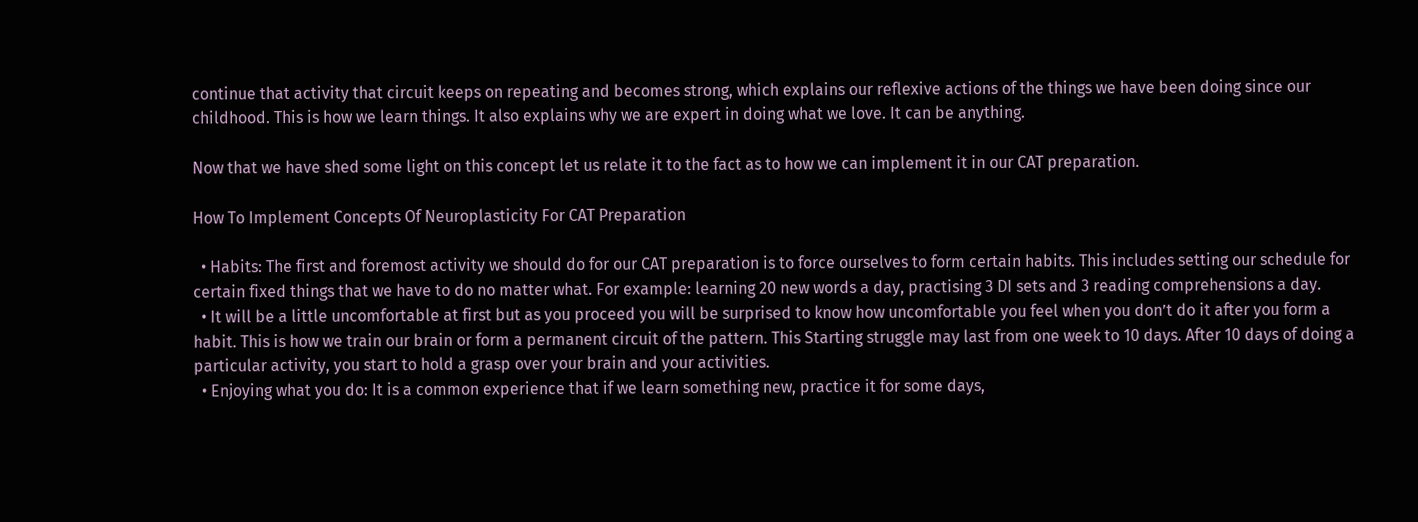continue that activity that circuit keeps on repeating and becomes strong, which explains our reflexive actions of the things we have been doing since our childhood. This is how we learn things. It also explains why we are expert in doing what we love. It can be anything.

Now that we have shed some light on this concept let us relate it to the fact as to how we can implement it in our CAT preparation.

How To Implement Concepts Of Neuroplasticity For CAT Preparation

  • Habits: The first and foremost activity we should do for our CAT preparation is to force ourselves to form certain habits. This includes setting our schedule for certain fixed things that we have to do no matter what. For example: learning 20 new words a day, practising 3 DI sets and 3 reading comprehensions a day.
  • It will be a little uncomfortable at first but as you proceed you will be surprised to know how uncomfortable you feel when you don’t do it after you form a habit. This is how we train our brain or form a permanent circuit of the pattern. This Starting struggle may last from one week to 10 days. After 10 days of doing a particular activity, you start to hold a grasp over your brain and your activities.
  • Enjoying what you do: It is a common experience that if we learn something new, practice it for some days,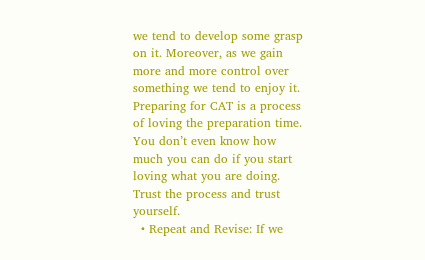we tend to develop some grasp on it. Moreover, as we gain more and more control over something we tend to enjoy it. Preparing for CAT is a process of loving the preparation time. You don’t even know how much you can do if you start loving what you are doing. Trust the process and trust yourself.
  • Repeat and Revise: If we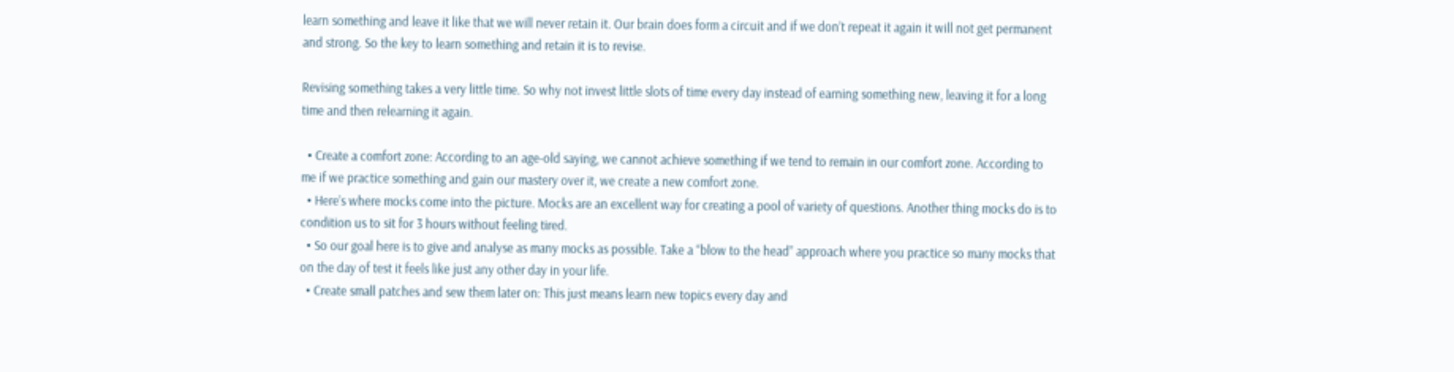learn something and leave it like that we will never retain it. Our brain does form a circuit and if we don’t repeat it again it will not get permanent and strong. So the key to learn something and retain it is to revise.

Revising something takes a very little time. So why not invest little slots of time every day instead of earning something new, leaving it for a long time and then relearning it again.

  • Create a comfort zone: According to an age-old saying, we cannot achieve something if we tend to remain in our comfort zone. According to me if we practice something and gain our mastery over it, we create a new comfort zone.
  • Here’s where mocks come into the picture. Mocks are an excellent way for creating a pool of variety of questions. Another thing mocks do is to condition us to sit for 3 hours without feeling tired.
  • So our goal here is to give and analyse as many mocks as possible. Take a “blow to the head” approach where you practice so many mocks that on the day of test it feels like just any other day in your life.
  • Create small patches and sew them later on: This just means learn new topics every day and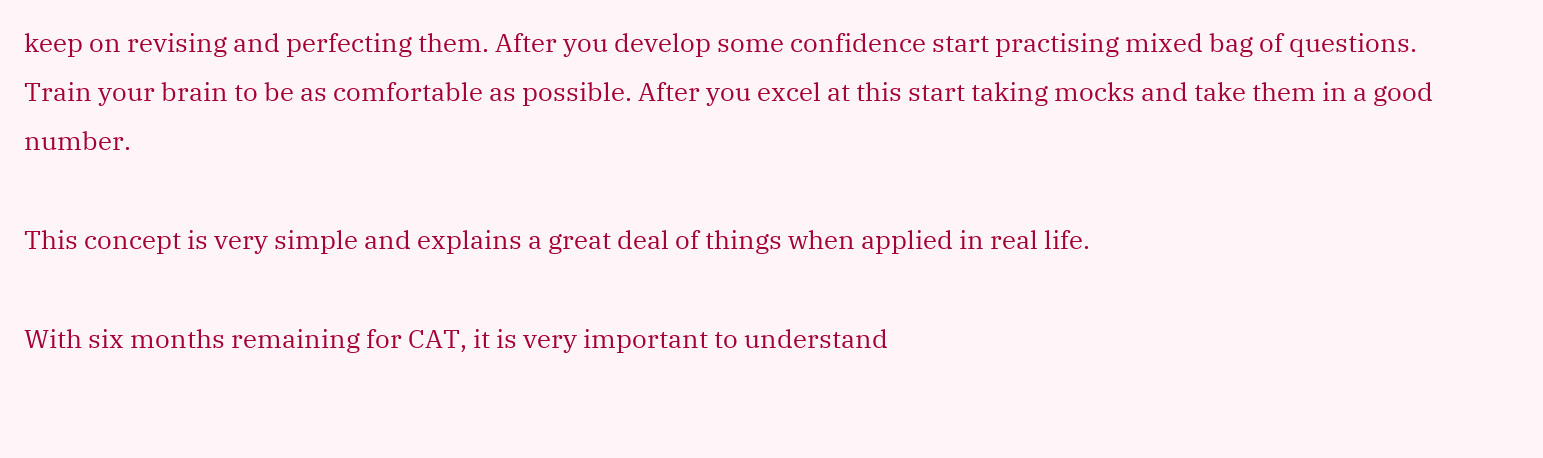keep on revising and perfecting them. After you develop some confidence start practising mixed bag of questions. Train your brain to be as comfortable as possible. After you excel at this start taking mocks and take them in a good number.

This concept is very simple and explains a great deal of things when applied in real life.

With six months remaining for CAT, it is very important to understand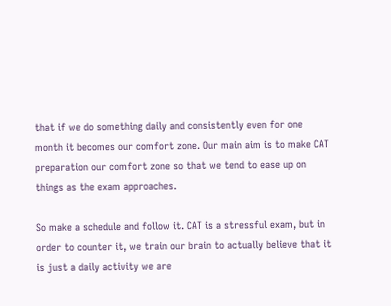that if we do something daily and consistently even for one month it becomes our comfort zone. Our main aim is to make CAT preparation our comfort zone so that we tend to ease up on things as the exam approaches.

So make a schedule and follow it. CAT is a stressful exam, but in order to counter it, we train our brain to actually believe that it is just a daily activity we are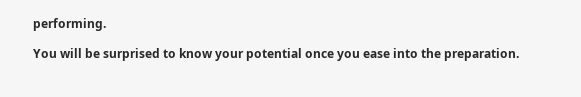performing.

You will be surprised to know your potential once you ease into the preparation.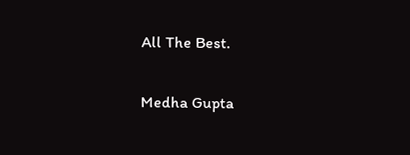All The Best.

Medha Gupta